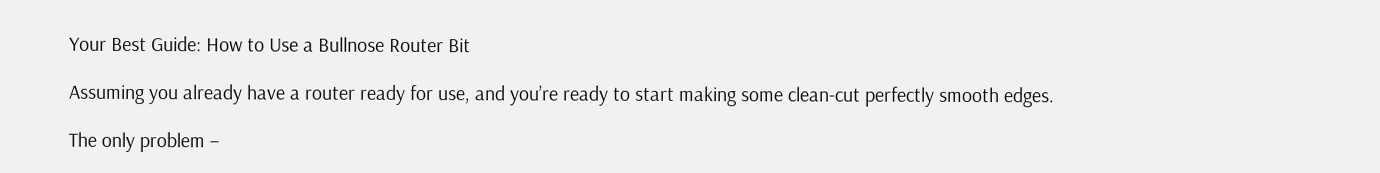Your Best Guide: How to Use a Bullnose Router Bit

Assuming you already have a router ready for use, and you’re ready to start making some clean-cut perfectly smooth edges.

The only problem –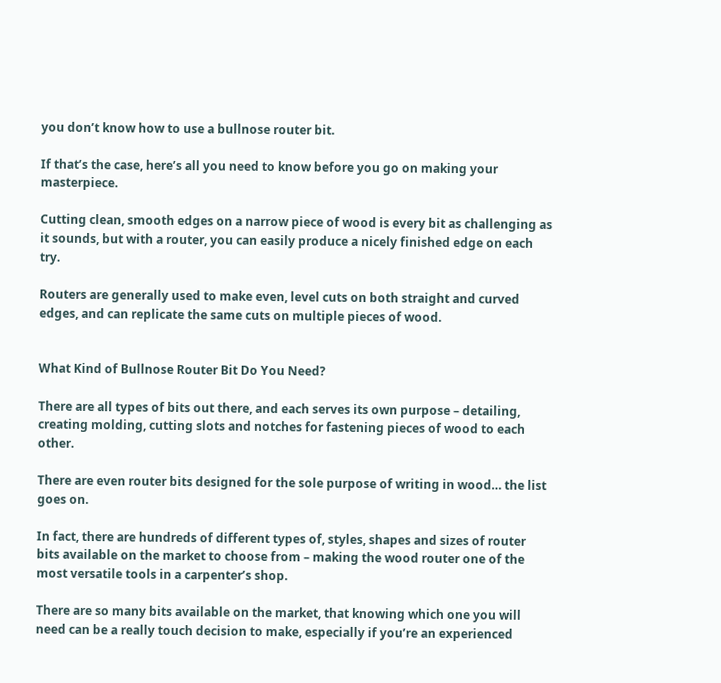you don’t know how to use a bullnose router bit.

If that’s the case, here’s all you need to know before you go on making your masterpiece.

Cutting clean, smooth edges on a narrow piece of wood is every bit as challenging as it sounds, but with a router, you can easily produce a nicely finished edge on each try.

Routers are generally used to make even, level cuts on both straight and curved edges, and can replicate the same cuts on multiple pieces of wood.


What Kind of Bullnose Router Bit Do You Need?

There are all types of bits out there, and each serves its own purpose – detailing, creating molding, cutting slots and notches for fastening pieces of wood to each other.

There are even router bits designed for the sole purpose of writing in wood… the list goes on.

In fact, there are hundreds of different types of, styles, shapes and sizes of router bits available on the market to choose from – making the wood router one of the most versatile tools in a carpenter’s shop.

There are so many bits available on the market, that knowing which one you will need can be a really touch decision to make, especially if you’re an experienced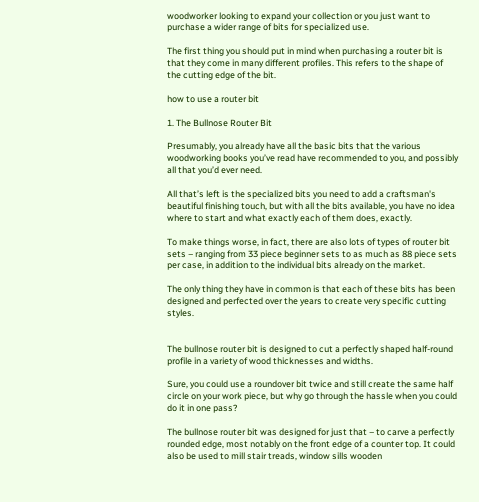woodworker looking to expand your collection or you just want to purchase a wider range of bits for specialized use.

The first thing you should put in mind when purchasing a router bit is that they come in many different profiles. This refers to the shape of the cutting edge of the bit.

how to use a router bit

1. The Bullnose Router Bit

Presumably, you already have all the basic bits that the various woodworking books you’ve read have recommended to you, and possibly all that you’d ever need.

All that’s left is the specialized bits you need to add a craftsman's beautiful finishing touch, but with all the bits available, you have no idea where to start and what exactly each of them does, exactly.

To make things worse, in fact, there are also lots of types of router bit sets – ranging from 33 piece beginner sets to as much as 88 piece sets per case, in addition to the individual bits already on the market.

The only thing they have in common is that each of these bits has been designed and perfected over the years to create very specific cutting styles.


The bullnose router bit is designed to cut a perfectly shaped half-round profile in a variety of wood thicknesses and widths.

Sure, you could use a roundover bit twice and still create the same half circle on your work piece, but why go through the hassle when you could do it in one pass?

The bullnose router bit was designed for just that – to carve a perfectly rounded edge, most notably on the front edge of a counter top. It could also be used to mill stair treads, window sills wooden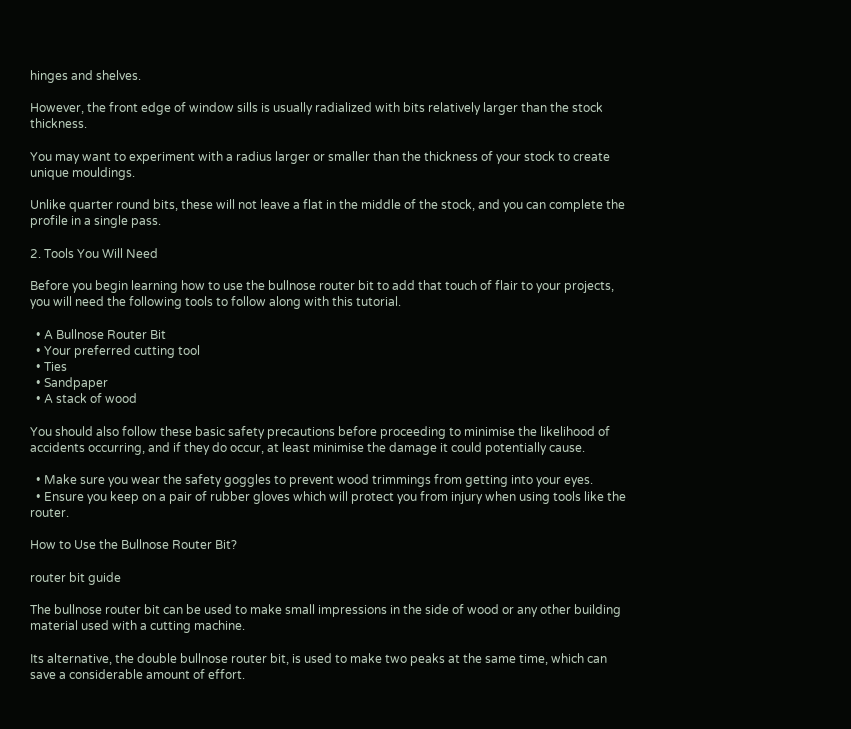hinges and shelves.

However, the front edge of window sills is usually radialized with bits relatively larger than the stock thickness.

You may want to experiment with a radius larger or smaller than the thickness of your stock to create unique mouldings.

Unlike quarter round bits, these will not leave a flat in the middle of the stock, and you can complete the profile in a single pass.

2. Tools You Will Need

Before you begin learning how to use the bullnose router bit to add that touch of flair to your projects, you will need the following tools to follow along with this tutorial.

  • A Bullnose Router Bit
  • Your preferred cutting tool
  • Ties
  • Sandpaper
  • A stack of wood

You should also follow these basic safety precautions before proceeding to minimise the likelihood of accidents occurring, and if they do occur, at least minimise the damage it could potentially cause.

  • Make sure you wear the safety goggles to prevent wood trimmings from getting into your eyes.
  • Ensure you keep on a pair of rubber gloves which will protect you from injury when using tools like the router.

How to Use the Bullnose Router Bit?

router bit guide

The bullnose router bit can be used to make small impressions in the side of wood or any other building material used with a cutting machine.

Its alternative, the double bullnose router bit, is used to make two peaks at the same time, which can save a considerable amount of effort.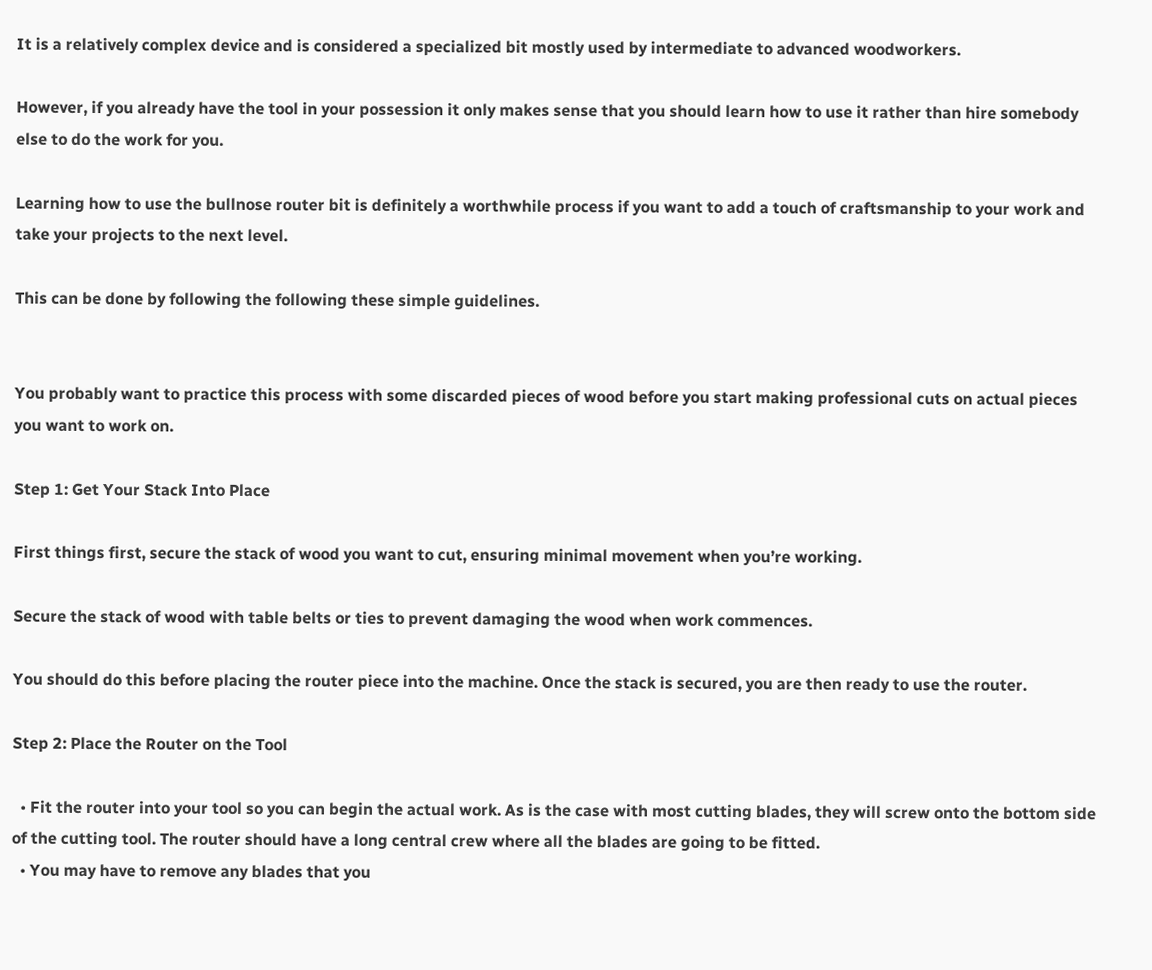It is a relatively complex device and is considered a specialized bit mostly used by intermediate to advanced woodworkers.

However, if you already have the tool in your possession it only makes sense that you should learn how to use it rather than hire somebody else to do the work for you.

Learning how to use the bullnose router bit is definitely a worthwhile process if you want to add a touch of craftsmanship to your work and take your projects to the next level.

This can be done by following the following these simple guidelines.


You probably want to practice this process with some discarded pieces of wood before you start making professional cuts on actual pieces you want to work on.

Step 1: Get Your Stack Into Place

First things first, secure the stack of wood you want to cut, ensuring minimal movement when you’re working.

Secure the stack of wood with table belts or ties to prevent damaging the wood when work commences.

You should do this before placing the router piece into the machine. Once the stack is secured, you are then ready to use the router.

Step 2: Place the Router on the Tool

  • Fit the router into your tool so you can begin the actual work. As is the case with most cutting blades, they will screw onto the bottom side of the cutting tool. The router should have a long central crew where all the blades are going to be fitted.
  • You may have to remove any blades that you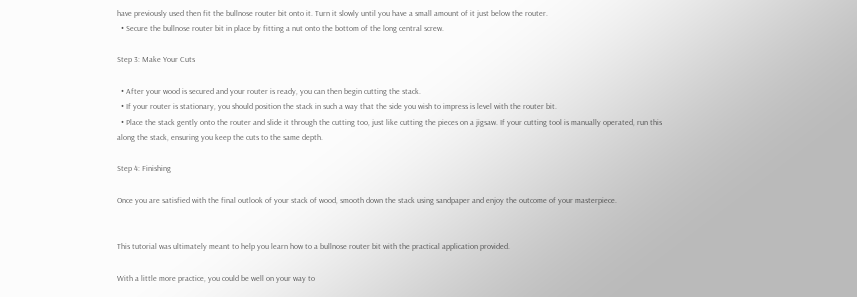have previously used then fit the bullnose router bit onto it. Turn it slowly until you have a small amount of it just below the router.
  • Secure the bullnose router bit in place by fitting a nut onto the bottom of the long central screw.

Step 3: Make Your Cuts

  • After your wood is secured and your router is ready, you can then begin cutting the stack.
  • If your router is stationary, you should position the stack in such a way that the side you wish to impress is level with the router bit.
  • Place the stack gently onto the router and slide it through the cutting too, just like cutting the pieces on a jigsaw. If your cutting tool is manually operated, run this along the stack, ensuring you keep the cuts to the same depth.

Step 4: Finishing

Once you are satisfied with the final outlook of your stack of wood, smooth down the stack using sandpaper and enjoy the outcome of your masterpiece.


This tutorial was ultimately meant to help you learn how to a bullnose router bit with the practical application provided.

With a little more practice, you could be well on your way to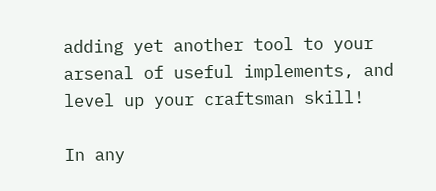adding yet another tool to your arsenal of useful implements, and level up your craftsman skill!

In any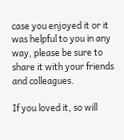case you enjoyed it or it was helpful to you in any way, please be sure to share it with your friends and colleagues.

If you loved it, so will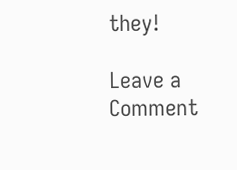they!

Leave a Comment